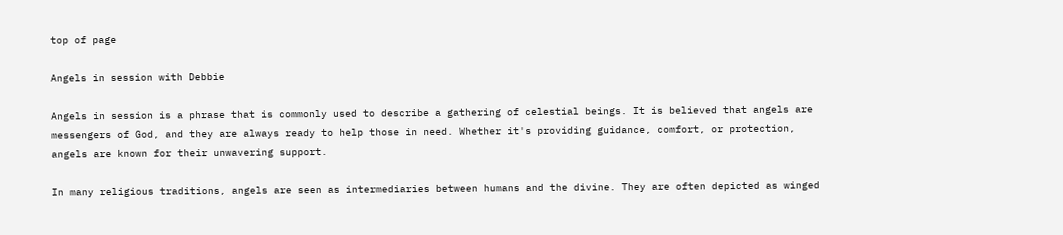top of page

Angels in session with Debbie

Angels in session is a phrase that is commonly used to describe a gathering of celestial beings. It is believed that angels are messengers of God, and they are always ready to help those in need. Whether it's providing guidance, comfort, or protection, angels are known for their unwavering support.

In many religious traditions, angels are seen as intermediaries between humans and the divine. They are often depicted as winged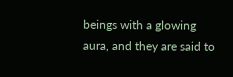beings with a glowing aura, and they are said to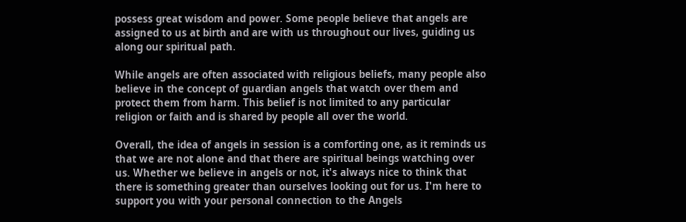possess great wisdom and power. Some people believe that angels are assigned to us at birth and are with us throughout our lives, guiding us along our spiritual path.

While angels are often associated with religious beliefs, many people also believe in the concept of guardian angels that watch over them and protect them from harm. This belief is not limited to any particular religion or faith and is shared by people all over the world.

Overall, the idea of angels in session is a comforting one, as it reminds us that we are not alone and that there are spiritual beings watching over us. Whether we believe in angels or not, it's always nice to think that there is something greater than ourselves looking out for us. I'm here to support you with your personal connection to the Angels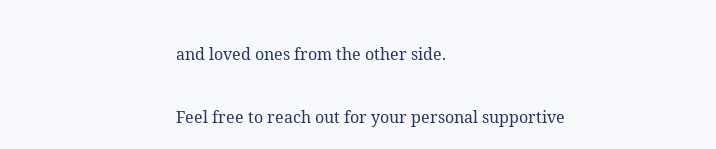and loved ones from the other side.

Feel free to reach out for your personal supportive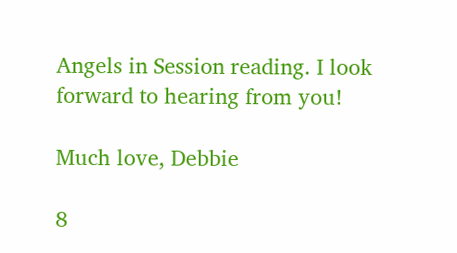Angels in Session reading. I look forward to hearing from you!

Much love, Debbie

8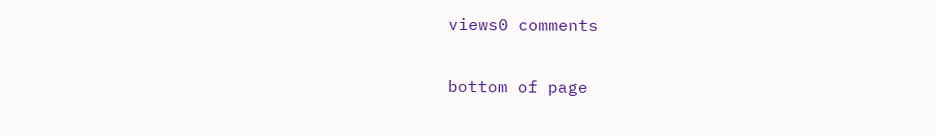views0 comments


bottom of page